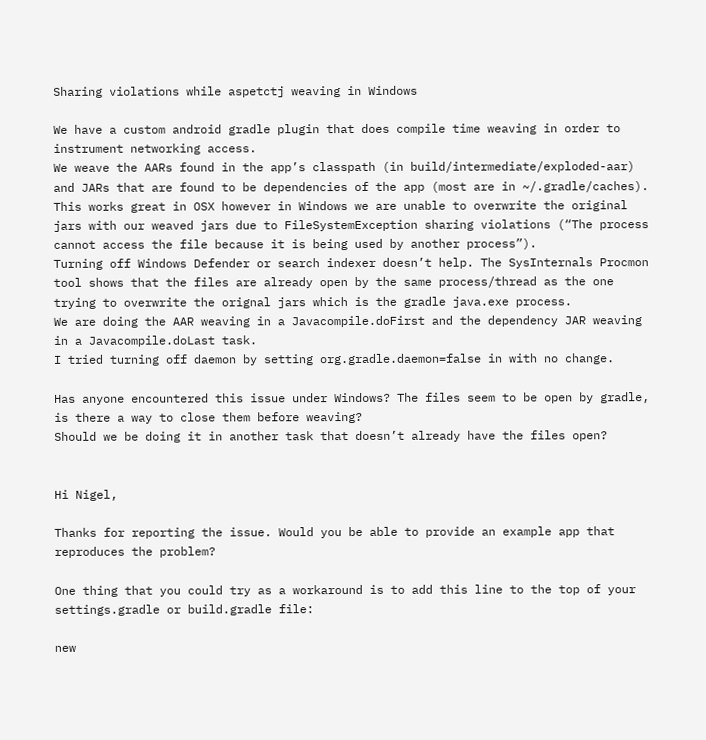Sharing violations while aspetctj weaving in Windows

We have a custom android gradle plugin that does compile time weaving in order to instrument networking access.
We weave the AARs found in the app’s classpath (in build/intermediate/exploded-aar) and JARs that are found to be dependencies of the app (most are in ~/.gradle/caches).
This works great in OSX however in Windows we are unable to overwrite the original jars with our weaved jars due to FileSystemException sharing violations (“The process cannot access the file because it is being used by another process”).
Turning off Windows Defender or search indexer doesn’t help. The SysInternals Procmon tool shows that the files are already open by the same process/thread as the one trying to overwrite the orignal jars which is the gradle java.exe process.
We are doing the AAR weaving in a Javacompile.doFirst and the dependency JAR weaving in a Javacompile.doLast task.
I tried turning off daemon by setting org.gradle.daemon=false in with no change.

Has anyone encountered this issue under Windows? The files seem to be open by gradle, is there a way to close them before weaving?
Should we be doing it in another task that doesn’t already have the files open?


Hi Nigel,

Thanks for reporting the issue. Would you be able to provide an example app that reproduces the problem?

One thing that you could try as a workaround is to add this line to the top of your settings.gradle or build.gradle file:

new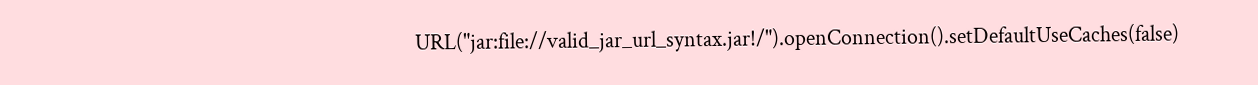URL("jar:file://valid_jar_url_syntax.jar!/").openConnection().setDefaultUseCaches(false)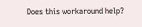Does this workaround help?